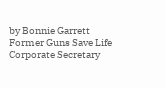by Bonnie Garrett
Former Guns Save Life Corporate Secretary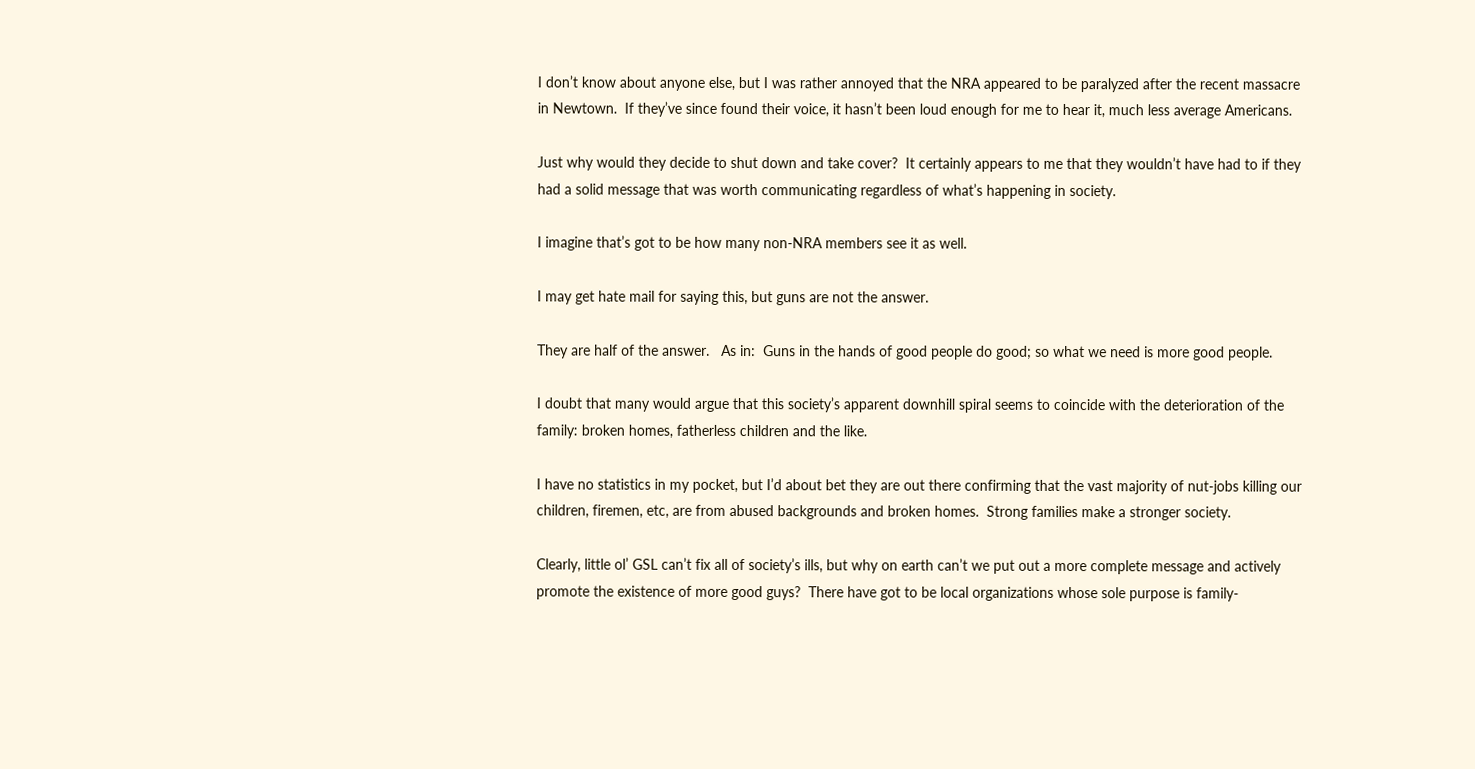I don’t know about anyone else, but I was rather annoyed that the NRA appeared to be paralyzed after the recent massacre in Newtown.  If they’ve since found their voice, it hasn’t been loud enough for me to hear it, much less average Americans.

Just why would they decide to shut down and take cover?  It certainly appears to me that they wouldn’t have had to if they had a solid message that was worth communicating regardless of what’s happening in society.

I imagine that’s got to be how many non-NRA members see it as well.

I may get hate mail for saying this, but guns are not the answer.

They are half of the answer.   As in:  Guns in the hands of good people do good; so what we need is more good people.

I doubt that many would argue that this society’s apparent downhill spiral seems to coincide with the deterioration of the family: broken homes, fatherless children and the like.

I have no statistics in my pocket, but I’d about bet they are out there confirming that the vast majority of nut-jobs killing our children, firemen, etc, are from abused backgrounds and broken homes.  Strong families make a stronger society.

Clearly, little ol’ GSL can’t fix all of society’s ills, but why on earth can’t we put out a more complete message and actively promote the existence of more good guys?  There have got to be local organizations whose sole purpose is family-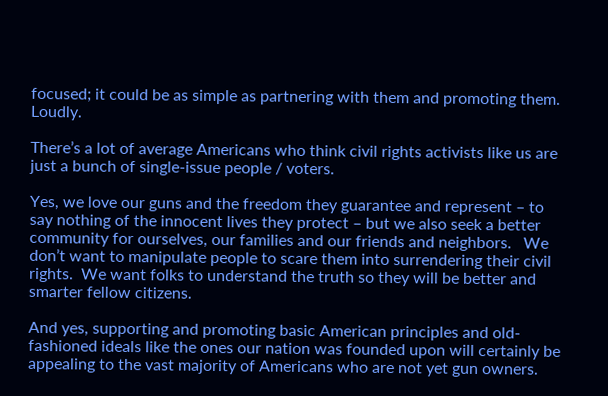focused; it could be as simple as partnering with them and promoting them. Loudly.

There’s a lot of average Americans who think civil rights activists like us are just a bunch of single-issue people / voters.

Yes, we love our guns and the freedom they guarantee and represent – to say nothing of the innocent lives they protect – but we also seek a better community for ourselves, our families and our friends and neighbors.   We don’t want to manipulate people to scare them into surrendering their civil rights.  We want folks to understand the truth so they will be better and smarter fellow citizens.

And yes, supporting and promoting basic American principles and old-fashioned ideals like the ones our nation was founded upon will certainly be appealing to the vast majority of Americans who are not yet gun owners.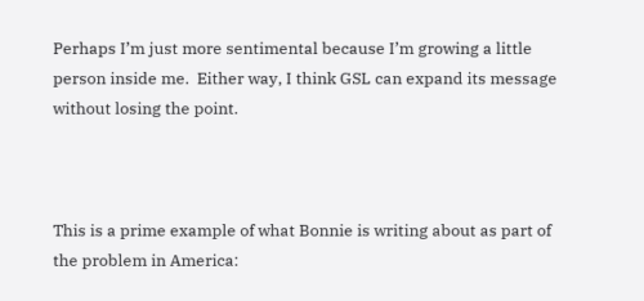Perhaps I’m just more sentimental because I’m growing a little person inside me.  Either way, I think GSL can expand its message without losing the point.



This is a prime example of what Bonnie is writing about as part of the problem in America: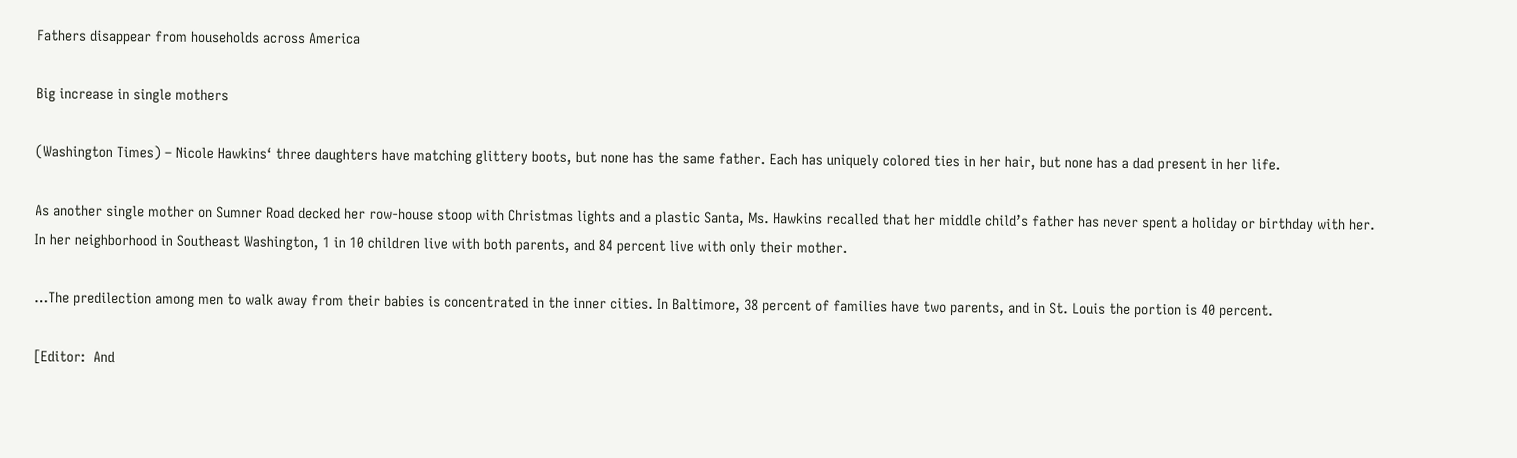Fathers disappear from households across America

Big increase in single mothers

(Washington Times) – Nicole Hawkins‘ three daughters have matching glittery boots, but none has the same father. Each has uniquely colored ties in her hair, but none has a dad present in her life.

As another single mother on Sumner Road decked her row-house stoop with Christmas lights and a plastic Santa, Ms. Hawkins recalled that her middle child’s father has never spent a holiday or birthday with her. In her neighborhood in Southeast Washington, 1 in 10 children live with both parents, and 84 percent live with only their mother.

…The predilection among men to walk away from their babies is concentrated in the inner cities. In Baltimore, 38 percent of families have two parents, and in St. Louis the portion is 40 percent.

[Editor:  And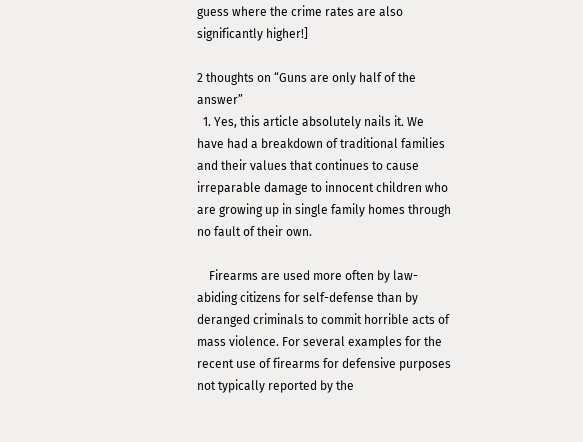guess where the crime rates are also significantly higher!]

2 thoughts on “Guns are only half of the answer”
  1. Yes, this article absolutely nails it. We have had a breakdown of traditional families and their values that continues to cause irreparable damage to innocent children who are growing up in single family homes through no fault of their own.

    Firearms are used more often by law-abiding citizens for self-defense than by deranged criminals to commit horrible acts of mass violence. For several examples for the recent use of firearms for defensive purposes not typically reported by the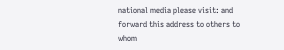national media please visit: and forward this address to others to whom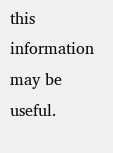this information may be useful.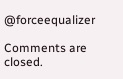@forceequalizer

Comments are closed.